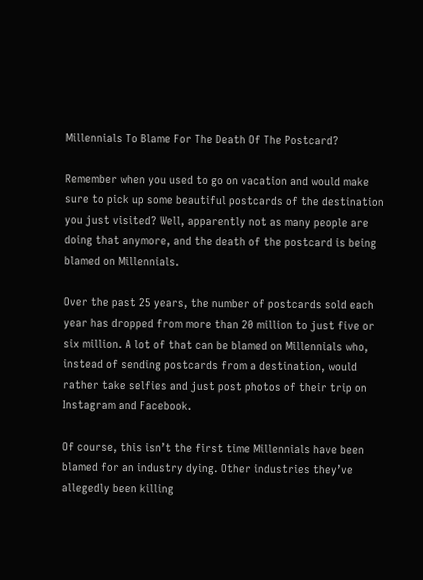Millennials To Blame For The Death Of The Postcard?

Remember when you used to go on vacation and would make sure to pick up some beautiful postcards of the destination you just visited? Well, apparently not as many people are doing that anymore, and the death of the postcard is being blamed on Millennials.

Over the past 25 years, the number of postcards sold each year has dropped from more than 20 million to just five or six million. A lot of that can be blamed on Millennials who, instead of sending postcards from a destination, would rather take selfies and just post photos of their trip on Instagram and Facebook.

Of course, this isn’t the first time Millennials have been blamed for an industry dying. Other industries they’ve allegedly been killing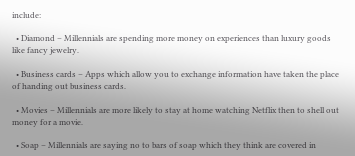include:

  • Diamond – Millennials are spending more money on experiences than luxury goods like fancy jewelry.

  • Business cards – Apps which allow you to exchange information have taken the place of handing out business cards.

  • Movies – Millennials are more likely to stay at home watching Netflix then to shell out money for a movie.

  • Soap – Millennials are saying no to bars of soap which they think are covered in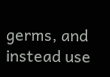germs, and instead use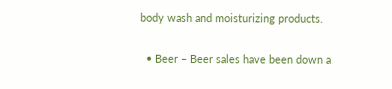body wash and moisturizing products.

  • Beer – Beer sales have been down a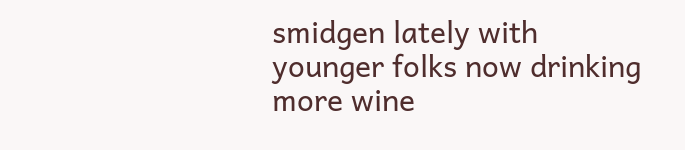smidgen lately with younger folks now drinking more wine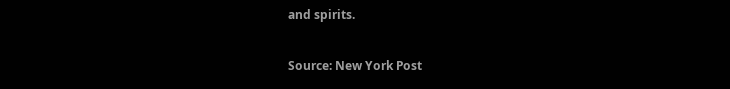and spirits.

Source: New York Post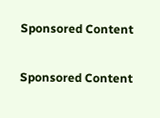Sponsored Content

Sponsored Content